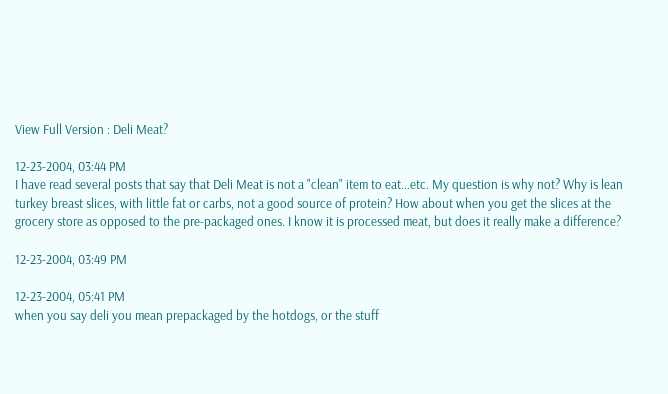View Full Version : Deli Meat?

12-23-2004, 03:44 PM
I have read several posts that say that Deli Meat is not a "clean" item to eat...etc. My question is why not? Why is lean turkey breast slices, with little fat or carbs, not a good source of protein? How about when you get the slices at the grocery store as opposed to the pre-packaged ones. I know it is processed meat, but does it really make a difference?

12-23-2004, 03:49 PM

12-23-2004, 05:41 PM
when you say deli you mean prepackaged by the hotdogs, or the stuff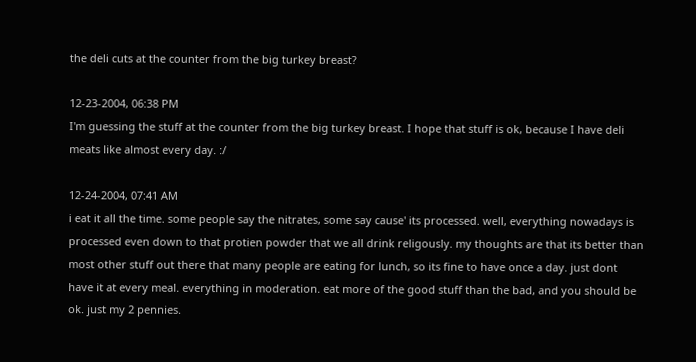the deli cuts at the counter from the big turkey breast?

12-23-2004, 06:38 PM
I'm guessing the stuff at the counter from the big turkey breast. I hope that stuff is ok, because I have deli meats like almost every day. :/

12-24-2004, 07:41 AM
i eat it all the time. some people say the nitrates, some say cause' its processed. well, everything nowadays is processed even down to that protien powder that we all drink religously. my thoughts are that its better than most other stuff out there that many people are eating for lunch, so its fine to have once a day. just dont have it at every meal. everything in moderation. eat more of the good stuff than the bad, and you should be ok. just my 2 pennies.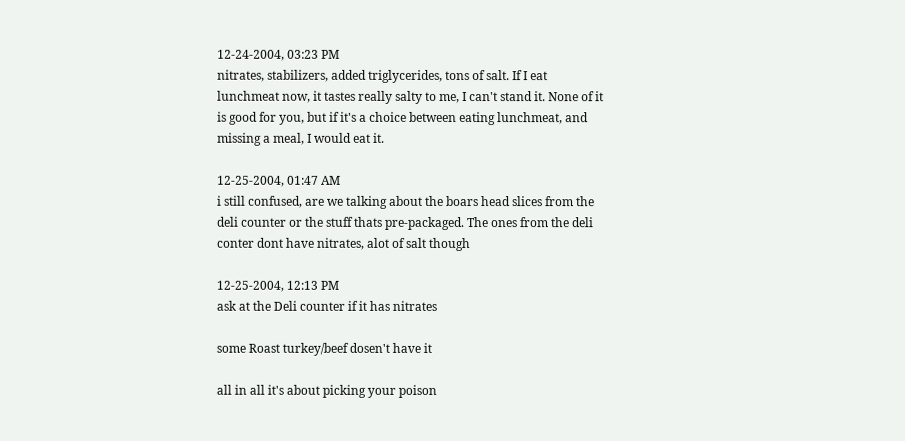12-24-2004, 03:23 PM
nitrates, stabilizers, added triglycerides, tons of salt. If I eat lunchmeat now, it tastes really salty to me, I can't stand it. None of it is good for you, but if it's a choice between eating lunchmeat, and missing a meal, I would eat it.

12-25-2004, 01:47 AM
i still confused, are we talking about the boars head slices from the deli counter or the stuff thats pre-packaged. The ones from the deli conter dont have nitrates, alot of salt though

12-25-2004, 12:13 PM
ask at the Deli counter if it has nitrates

some Roast turkey/beef dosen't have it

all in all it's about picking your poison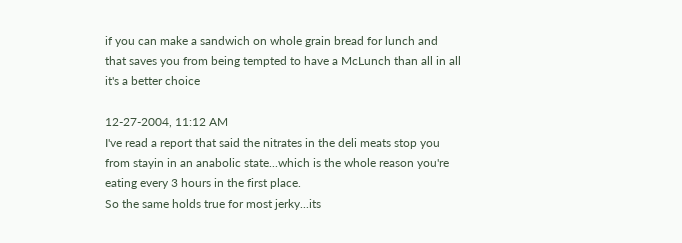if you can make a sandwich on whole grain bread for lunch and that saves you from being tempted to have a McLunch than all in all it's a better choice

12-27-2004, 11:12 AM
I've read a report that said the nitrates in the deli meats stop you from stayin in an anabolic state...which is the whole reason you're eating every 3 hours in the first place.
So the same holds true for most jerky...its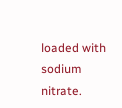loaded with sodium nitrate.